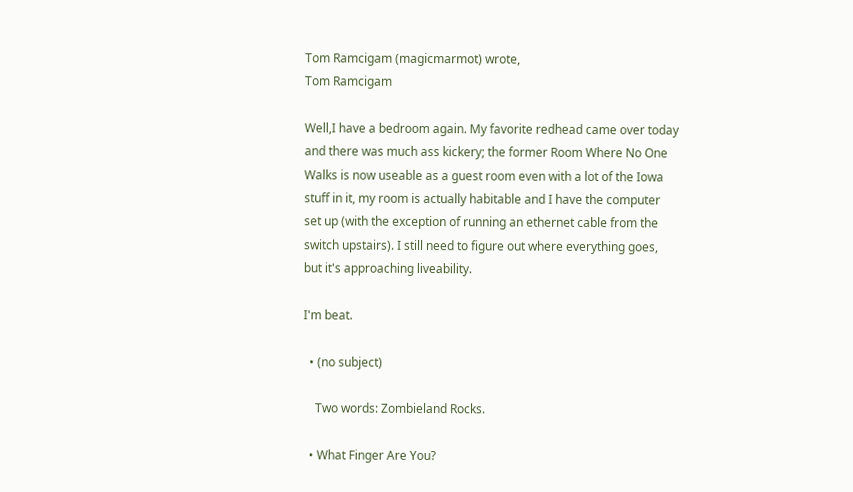Tom Ramcigam (magicmarmot) wrote,
Tom Ramcigam

Well,I have a bedroom again. My favorite redhead came over today and there was much ass kickery; the former Room Where No One Walks is now useable as a guest room even with a lot of the Iowa stuff in it, my room is actually habitable and I have the computer set up (with the exception of running an ethernet cable from the switch upstairs). I still need to figure out where everything goes, but it's approaching liveability.

I'm beat.

  • (no subject)

    Two words: Zombieland Rocks.

  • What Finger Are You?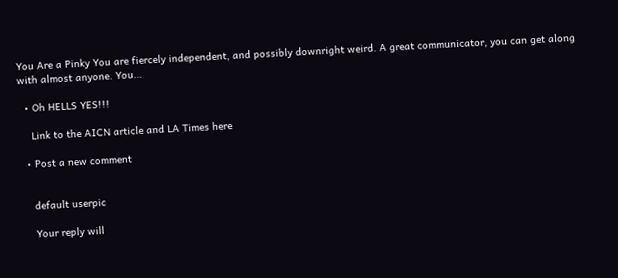You Are a Pinky You are fiercely independent, and possibly downright weird. A great communicator, you can get along with almost anyone. You…

  • Oh HELLS YES!!!

    Link to the AICN article and LA Times here

  • Post a new comment


    default userpic

    Your reply will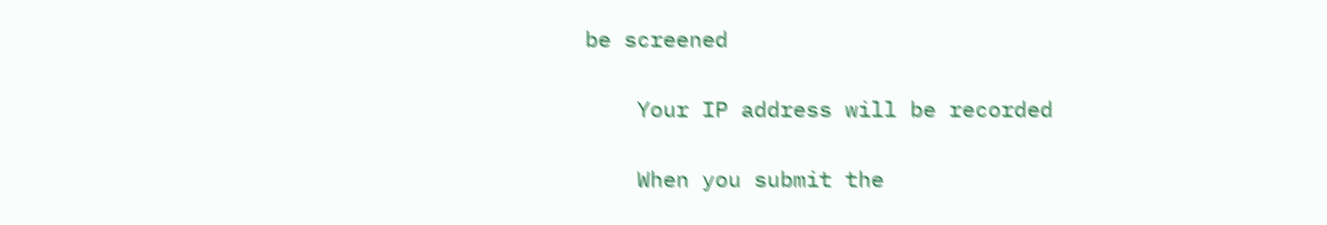be screened

    Your IP address will be recorded

    When you submit the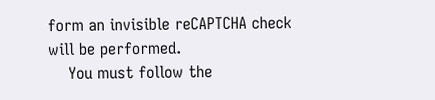form an invisible reCAPTCHA check will be performed.
    You must follow the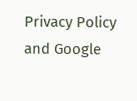Privacy Policy and Google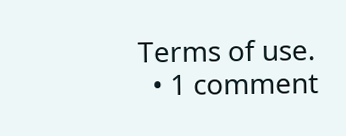Terms of use.
  • 1 comment